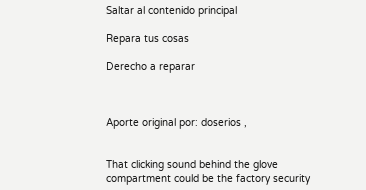Saltar al contenido principal

Repara tus cosas

Derecho a reparar



Aporte original por: doserios ,


That clicking sound behind the glove compartment could be the factory security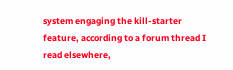system engaging the kill-starter feature, according to a forum thread I read elsewhere,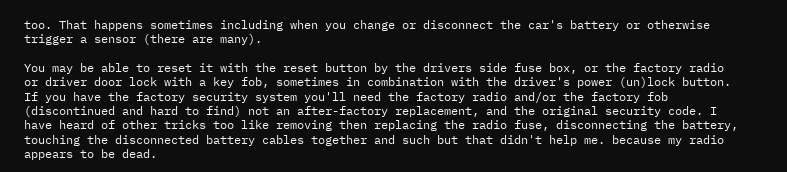too. That happens sometimes including when you change or disconnect the car's battery or otherwise trigger a sensor (there are many).

You may be able to reset it with the reset button by the drivers side fuse box, or the factory radio or driver door lock with a key fob, sometimes in combination with the driver's power (un)lock button. If you have the factory security system you'll need the factory radio and/or the factory fob (discontinued and hard to find) not an after-factory replacement, and the original security code. I have heard of other tricks too like removing then replacing the radio fuse, disconnecting the battery, touching the disconnected battery cables together and such but that didn't help me. because my radio appears to be dead.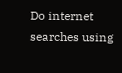Do internet searches using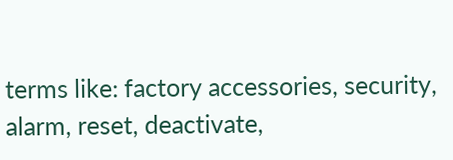terms like: factory accessories, security, alarm, reset, deactivate,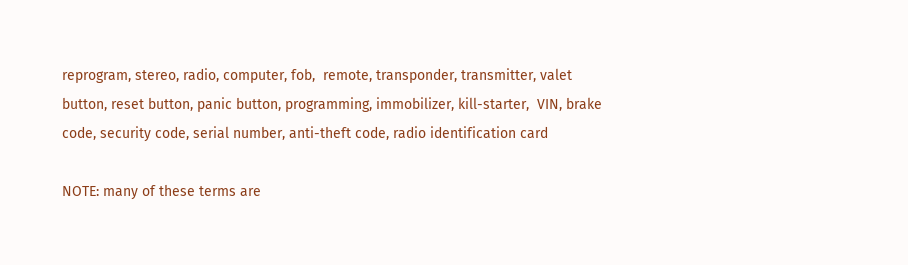reprogram, stereo, radio, computer, fob,  remote, transponder, transmitter, valet button, reset button, panic button, programming, immobilizer, kill-starter,  VIN, brake code, security code, serial number, anti-theft code, radio identification card

NOTE: many of these terms are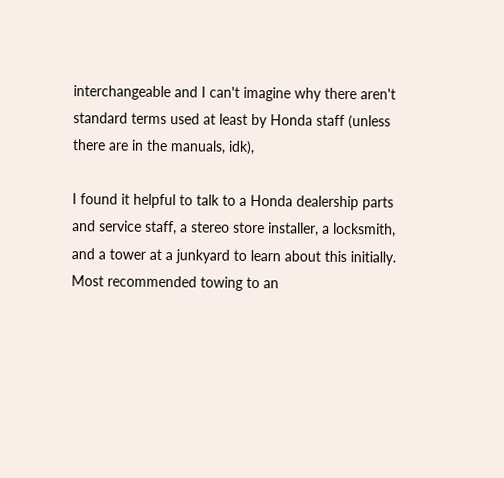interchangeable and I can't imagine why there aren't standard terms used at least by Honda staff (unless there are in the manuals, idk),

I found it helpful to talk to a Honda dealership parts and service staff, a stereo store installer, a locksmith, and a tower at a junkyard to learn about this initially. Most recommended towing to an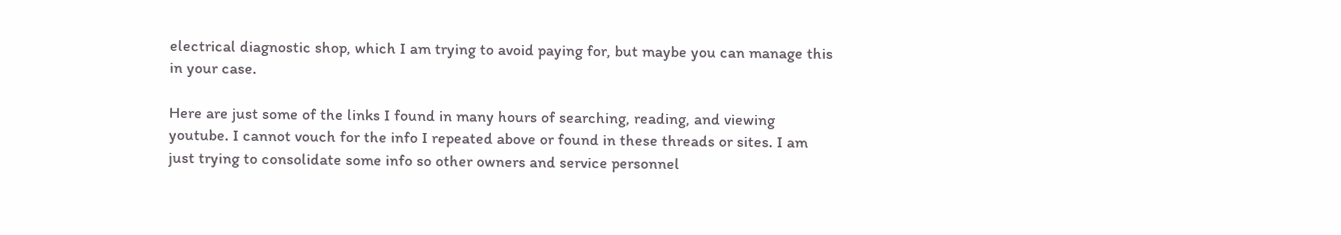electrical diagnostic shop, which I am trying to avoid paying for, but maybe you can manage this in your case.

Here are just some of the links I found in many hours of searching, reading, and viewing youtube. I cannot vouch for the info I repeated above or found in these threads or sites. I am just trying to consolidate some info so other owners and service personnel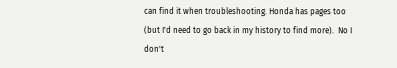can find it when troubleshooting. Honda has pages too (but I'd need to go back in my history to find more).  No I don't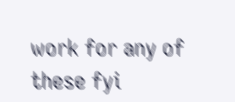work for any of these fyi